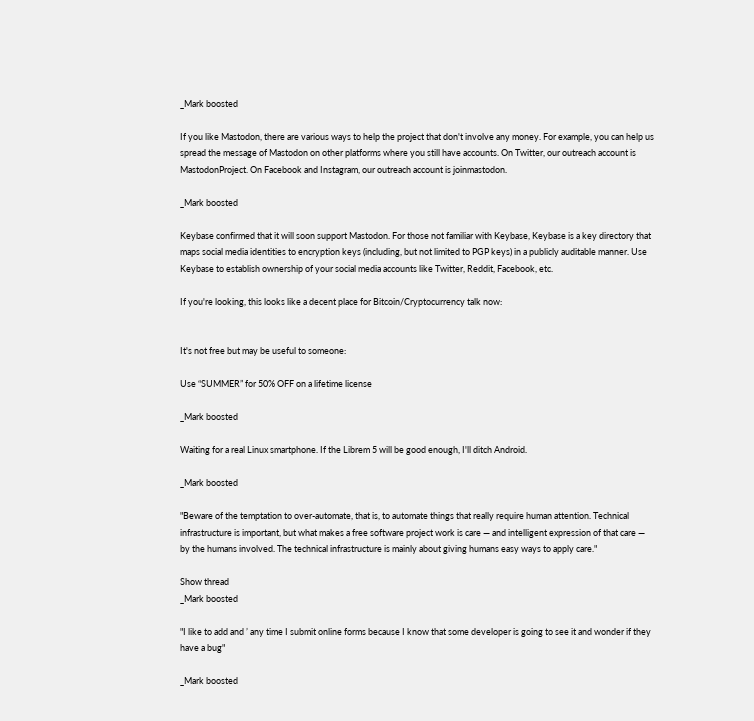_Mark boosted

If you like Mastodon, there are various ways to help the project that don't involve any money. For example, you can help us spread the message of Mastodon on other platforms where you still have accounts. On Twitter, our outreach account is MastodonProject. On Facebook and Instagram, our outreach account is joinmastodon.

_Mark boosted

Keybase confirmed that it will soon support Mastodon. For those not familiar with Keybase, Keybase is a key directory that maps social media identities to encryption keys (including, but not limited to PGP keys) in a publicly auditable manner. Use Keybase to establish ownership of your social media accounts like Twitter, Reddit, Facebook, etc.

If you're looking, this looks like a decent place for Bitcoin/Cryptocurrency talk now:


It's not free but may be useful to someone:

Use “SUMMER” for 50% OFF on a lifetime license

_Mark boosted

Waiting for a real Linux smartphone. If the Librem 5 will be good enough, I'll ditch Android.

_Mark boosted

"Beware of the temptation to over-automate, that is, to automate things that really require human attention. Technical infrastructure is important, but what makes a free software project work is care — and intelligent expression of that care — by the humans involved. The technical infrastructure is mainly about giving humans easy ways to apply care."

Show thread
_Mark boosted

"I like to add and ’ any time I submit online forms because I know that some developer is going to see it and wonder if they have a bug"

_Mark boosted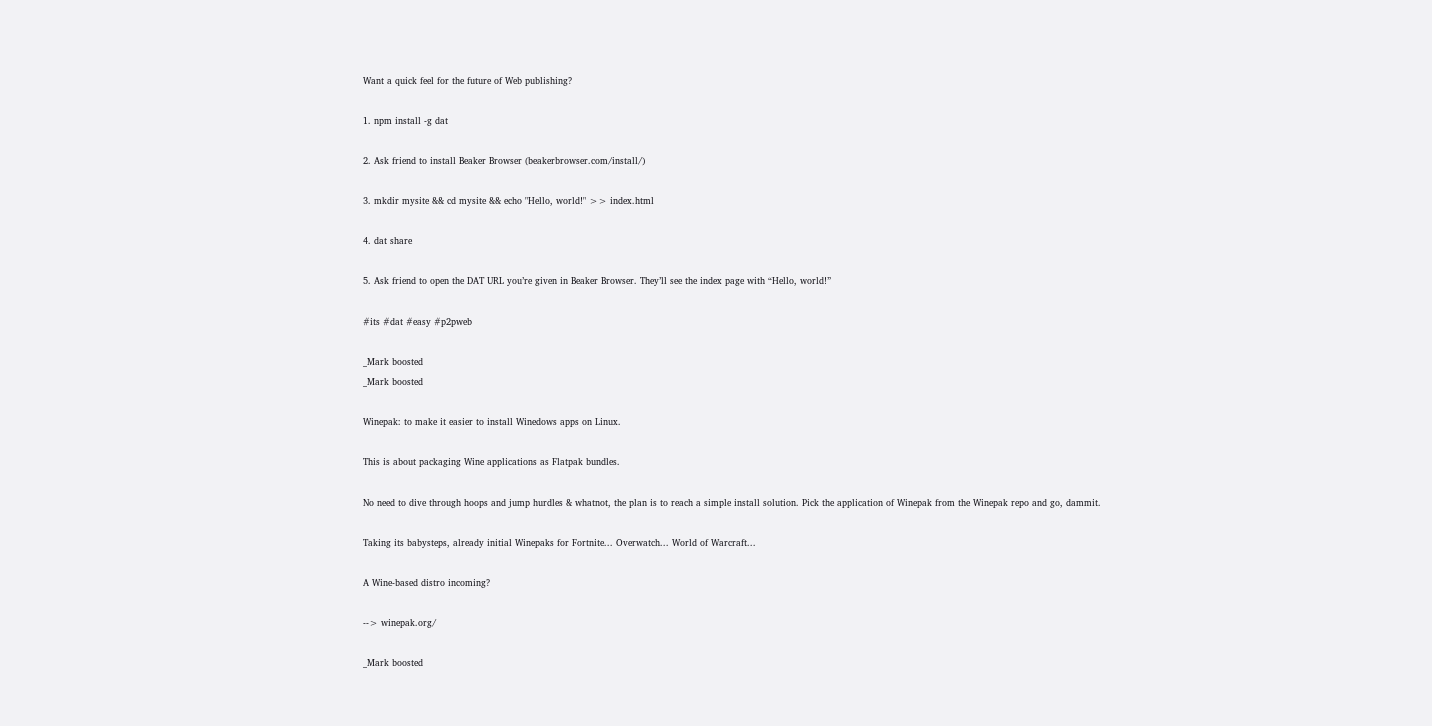Want a quick feel for the future of Web publishing?

1. npm install -g dat

2. Ask friend to install Beaker Browser (beakerbrowser.com/install/)

3. mkdir mysite && cd mysite && echo "Hello, world!" >> index.html

4. dat share

5. Ask friend to open the DAT URL you’re given in Beaker Browser. They’ll see the index page with “Hello, world!”

#its #dat #easy #p2pweb

_Mark boosted
_Mark boosted

Winepak: to make it easier to install Winedows apps on Linux.

This is about packaging Wine applications as Flatpak bundles.

No need to dive through hoops and jump hurdles & whatnot, the plan is to reach a simple install solution. Pick the application of Winepak from the Winepak repo and go, dammit.

Taking its babysteps, already initial Winepaks for Fortnite... Overwatch... World of Warcraft...

A Wine-based distro incoming?

--> winepak.org/

_Mark boosted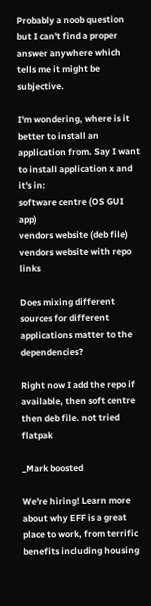Probably a noob question but I can't find a proper answer anywhere which tells me it might be subjective.

I'm wondering, where is it better to install an application from. Say I want to install application x and it's in:
software centre (OS GUI app)
vendors website (deb file)
vendors website with repo links

Does mixing different sources for different applications matter to the dependencies?

Right now I add the repo if available, then soft centre then deb file. not tried flatpak

_Mark boosted

We're hiring! Learn more about why EFF is a great place to work, from terrific benefits including housing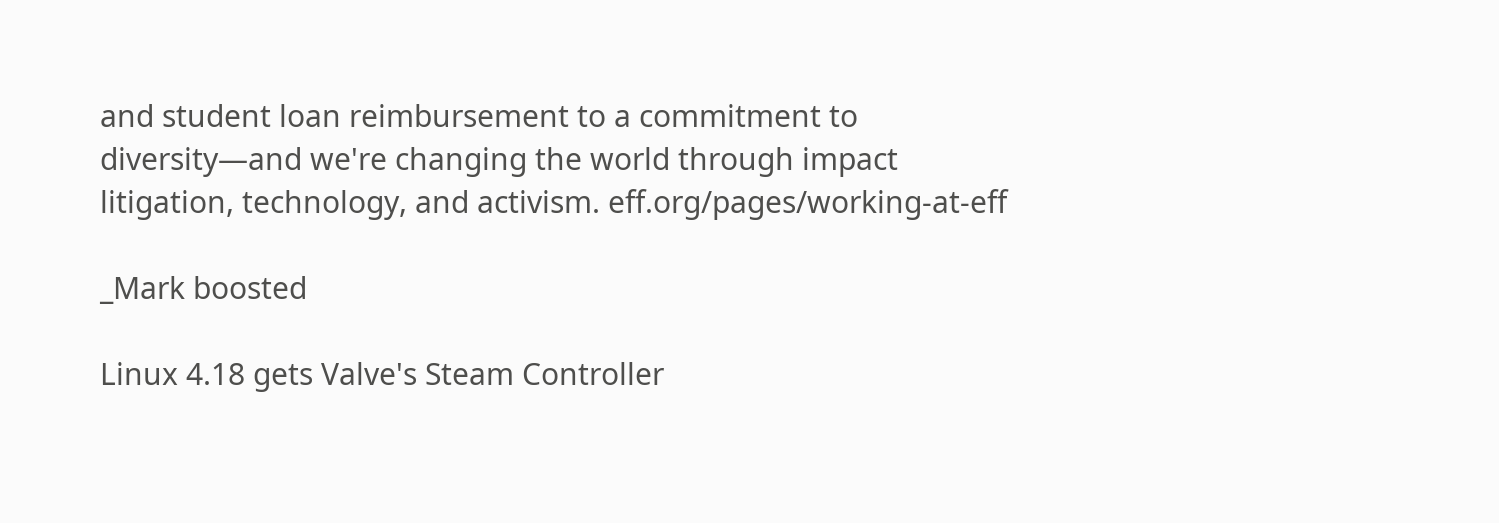and student loan reimbursement to a commitment to diversity—and we're changing the world through impact litigation, technology, and activism. eff.org/pages/working-at-eff

_Mark boosted

Linux 4.18 gets Valve's Steam Controller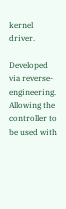kernel driver.

Developed via reverse-engineering. Allowing the controller to be used with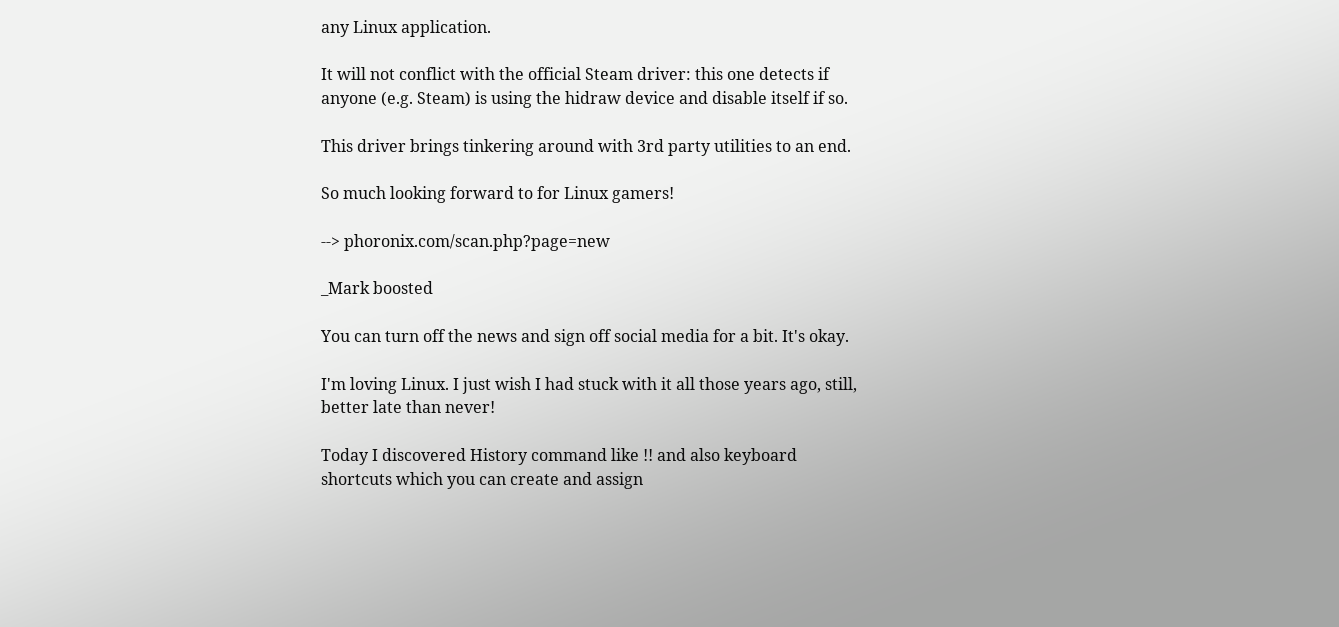any Linux application.

It will not conflict with the official Steam driver: this one detects if anyone (e.g. Steam) is using the hidraw device and disable itself if so.

This driver brings tinkering around with 3rd party utilities to an end.

So much looking forward to for Linux gamers!

--> phoronix.com/scan.php?page=new

_Mark boosted

You can turn off the news and sign off social media for a bit. It's okay.

I'm loving Linux. I just wish I had stuck with it all those years ago, still, better late than never!

Today I discovered History command like !! and also keyboard shortcuts which you can create and assign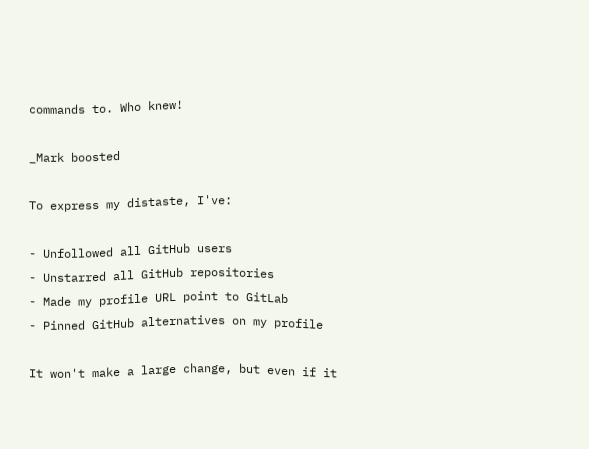commands to. Who knew!

_Mark boosted

To express my distaste, I've:

- Unfollowed all GitHub users
- Unstarred all GitHub repositories
- Made my profile URL point to GitLab
- Pinned GitHub alternatives on my profile

It won't make a large change, but even if it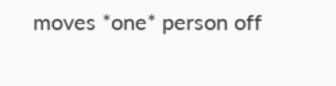moves *one* person off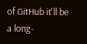of GitHub it'll be a long-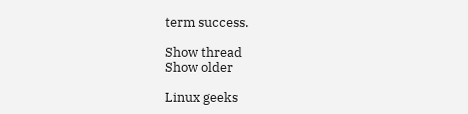term success.

Show thread
Show older

Linux geeks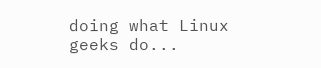doing what Linux geeks do...